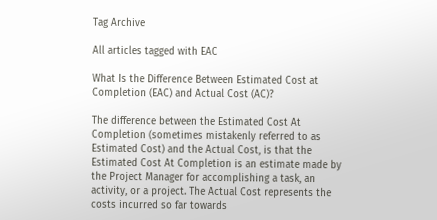Tag Archive

All articles tagged with EAC

What Is the Difference Between Estimated Cost at Completion (EAC) and Actual Cost (AC)?

The difference between the Estimated Cost At Completion (sometimes mistakenly referred to as Estimated Cost) and the Actual Cost, is that the Estimated Cost At Completion is an estimate made by the Project Manager for accomplishing a task, an activity, or a project. The Actual Cost represents the costs incurred so far towards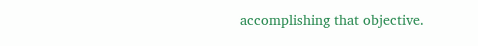accomplishing that objective.